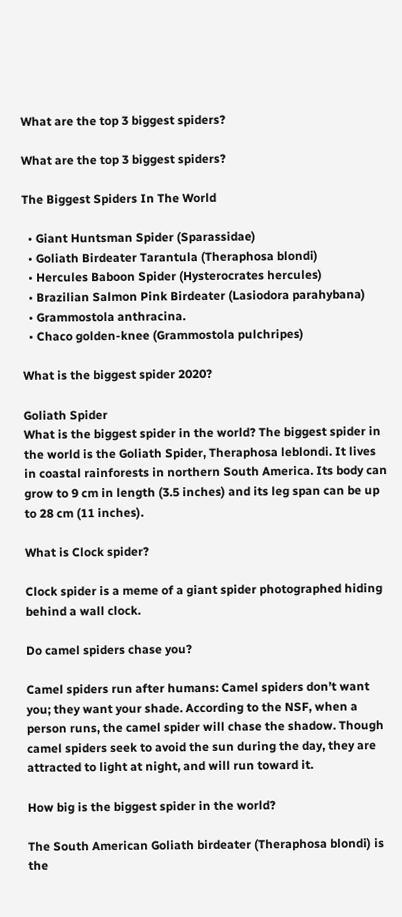What are the top 3 biggest spiders?

What are the top 3 biggest spiders?

The Biggest Spiders In The World

  • Giant Huntsman Spider (Sparassidae)
  • Goliath Birdeater Tarantula (Theraphosa blondi)
  • Hercules Baboon Spider (Hysterocrates hercules)
  • Brazilian Salmon Pink Birdeater (Lasiodora parahybana)
  • Grammostola anthracina.
  • Chaco golden-knee (Grammostola pulchripes)

What is the biggest spider 2020?

Goliath Spider
What is the biggest spider in the world? The biggest spider in the world is the Goliath Spider, Theraphosa leblondi. It lives in coastal rainforests in northern South America. Its body can grow to 9 cm in length (3.5 inches) and its leg span can be up to 28 cm (11 inches).

What is Clock spider?

Clock spider is a meme of a giant spider photographed hiding behind a wall clock.

Do camel spiders chase you?

Camel spiders run after humans: Camel spiders don’t want you; they want your shade. According to the NSF, when a person runs, the camel spider will chase the shadow. Though camel spiders seek to avoid the sun during the day, they are attracted to light at night, and will run toward it.

How big is the biggest spider in the world?

The South American Goliath birdeater (Theraphosa blondi) is the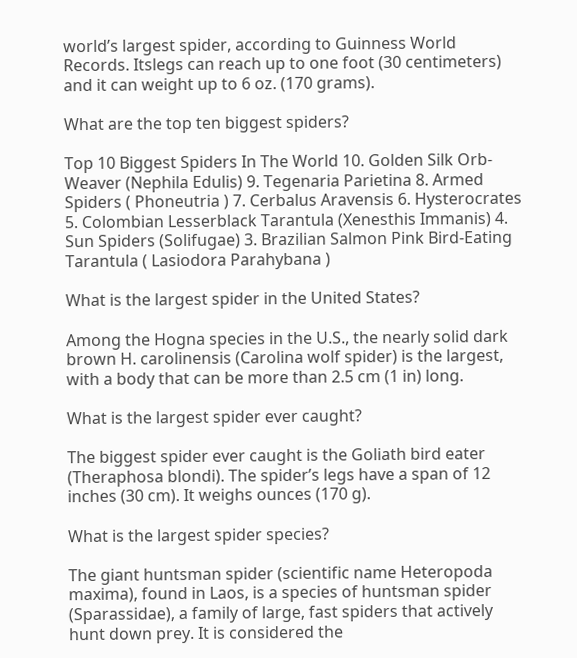world’s largest spider, according to Guinness World Records. Itslegs can reach up to one foot (30 centimeters) and it can weight up to 6 oz. (170 grams).

What are the top ten biggest spiders?

Top 10 Biggest Spiders In The World 10. Golden Silk Orb-Weaver (Nephila Edulis) 9. Tegenaria Parietina 8. Armed Spiders ( Phoneutria ) 7. Cerbalus Aravensis 6. Hysterocrates 5. Colombian Lesserblack Tarantula (Xenesthis Immanis) 4. Sun Spiders (Solifugae) 3. Brazilian Salmon Pink Bird-Eating Tarantula ( Lasiodora Parahybana )

What is the largest spider in the United States?

Among the Hogna species in the U.S., the nearly solid dark brown H. carolinensis (Carolina wolf spider) is the largest, with a body that can be more than 2.5 cm (1 in) long.

What is the largest spider ever caught?

The biggest spider ever caught is the Goliath bird eater (Theraphosa blondi). The spider’s legs have a span of 12 inches (30 cm). It weighs ounces (170 g).

What is the largest spider species?

The giant huntsman spider (scientific name Heteropoda maxima), found in Laos, is a species of huntsman spider (Sparassidae), a family of large, fast spiders that actively hunt down prey. It is considered the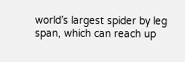world’s largest spider by leg span, which can reach up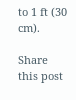to 1 ft (30 cm).

Share this post